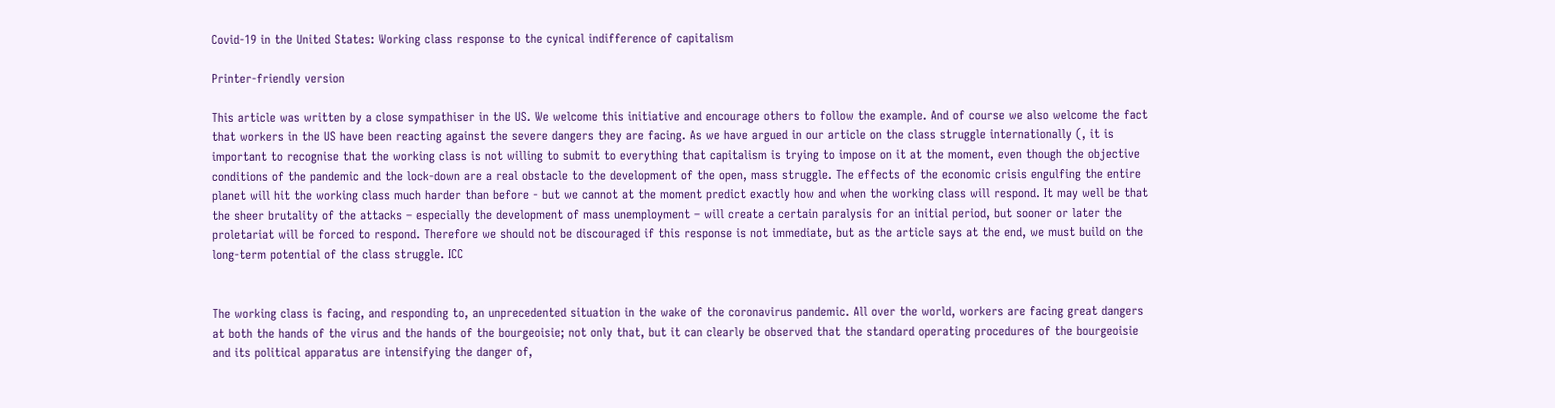Covid-19 in the United States: Working class response to the cynical indifference of capitalism

Printer-friendly version

This article was written by a close sympathiser in the US. We welcome this initiative and encourage others to follow the example. And of course we also welcome the fact that workers in the US have been reacting against the severe dangers they are facing. As we have argued in our article on the class struggle internationally (, it is important to recognise that the working class is not willing to submit to everything that capitalism is trying to impose on it at the moment, even though the objective conditions of the pandemic and the lock-down are a real obstacle to the development of the open, mass struggle. The effects of the economic crisis engulfing the entire planet will hit the working class much harder than before - but we cannot at the moment predict exactly how and when the working class will respond. It may well be that the sheer brutality of the attacks – especially the development of mass unemployment – will create a certain paralysis for an initial period, but sooner or later the proletariat will be forced to respond. Therefore we should not be discouraged if this response is not immediate, but as the article says at the end, we must build on the long-term potential of the class struggle. ICC


The working class is facing, and responding to, an unprecedented situation in the wake of the coronavirus pandemic. All over the world, workers are facing great dangers at both the hands of the virus and the hands of the bourgeoisie; not only that, but it can clearly be observed that the standard operating procedures of the bourgeoisie and its political apparatus are intensifying the danger of,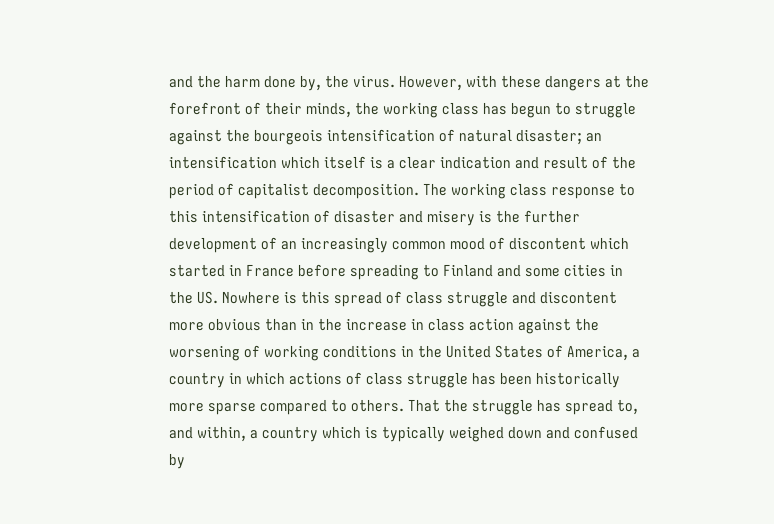and the harm done by, the virus. However, with these dangers at the forefront of their minds, the working class has begun to struggle against the bourgeois intensification of natural disaster; an intensification which itself is a clear indication and result of the period of capitalist decomposition. The working class response to this intensification of disaster and misery is the further development of an increasingly common mood of discontent which started in France before spreading to Finland and some cities in the US. Nowhere is this spread of class struggle and discontent more obvious than in the increase in class action against the worsening of working conditions in the United States of America, a country in which actions of class struggle has been historically more sparse compared to others. That the struggle has spread to, and within, a country which is typically weighed down and confused by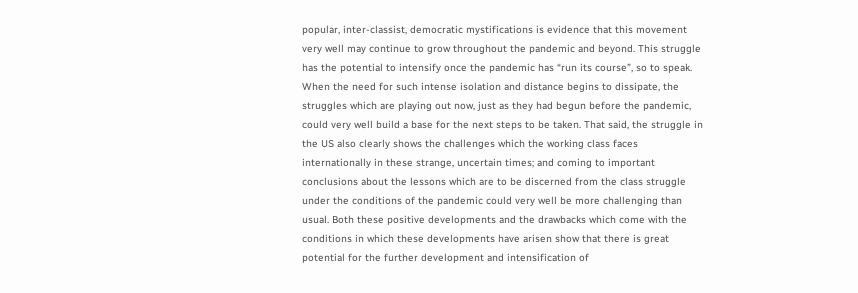popular, inter-classist, democratic mystifications is evidence that this movement very well may continue to grow throughout the pandemic and beyond. This struggle has the potential to intensify once the pandemic has “run its course”, so to speak. When the need for such intense isolation and distance begins to dissipate, the struggles which are playing out now, just as they had begun before the pandemic, could very well build a base for the next steps to be taken. That said, the struggle in the US also clearly shows the challenges which the working class faces internationally in these strange, uncertain times; and coming to important conclusions about the lessons which are to be discerned from the class struggle under the conditions of the pandemic could very well be more challenging than usual. Both these positive developments and the drawbacks which come with the conditions in which these developments have arisen show that there is great potential for the further development and intensification of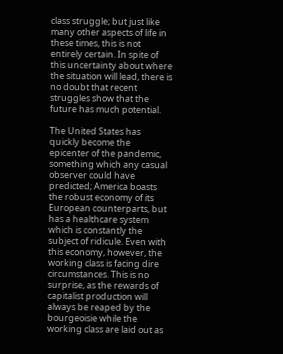class struggle; but just like many other aspects of life in these times, this is not entirely certain. In spite of this uncertainty about where the situation will lead, there is no doubt that recent struggles show that the future has much potential.

The United States has quickly become the epicenter of the pandemic, something which any casual observer could have predicted; America boasts the robust economy of its European counterparts, but has a healthcare system which is constantly the subject of ridicule. Even with this economy, however, the working class is facing dire circumstances. This is no surprise, as the rewards of capitalist production will always be reaped by the bourgeoisie while the working class are laid out as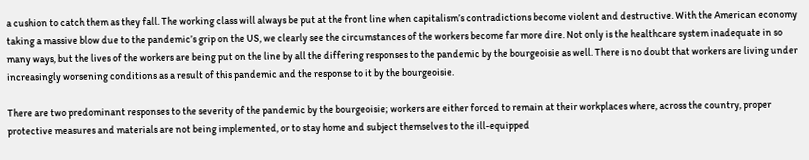a cushion to catch them as they fall. The working class will always be put at the front line when capitalism’s contradictions become violent and destructive. With the American economy taking a massive blow due to the pandemic’s grip on the US, we clearly see the circumstances of the workers become far more dire. Not only is the healthcare system inadequate in so many ways, but the lives of the workers are being put on the line by all the differing responses to the pandemic by the bourgeoisie as well. There is no doubt that workers are living under increasingly worsening conditions as a result of this pandemic and the response to it by the bourgeoisie.

There are two predominant responses to the severity of the pandemic by the bourgeoisie; workers are either forced to remain at their workplaces where, across the country, proper protective measures and materials are not being implemented, or to stay home and subject themselves to the ill-equipped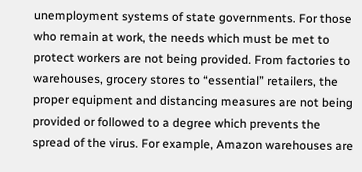unemployment systems of state governments. For those who remain at work, the needs which must be met to protect workers are not being provided. From factories to warehouses, grocery stores to “essential” retailers, the proper equipment and distancing measures are not being provided or followed to a degree which prevents the spread of the virus. For example, Amazon warehouses are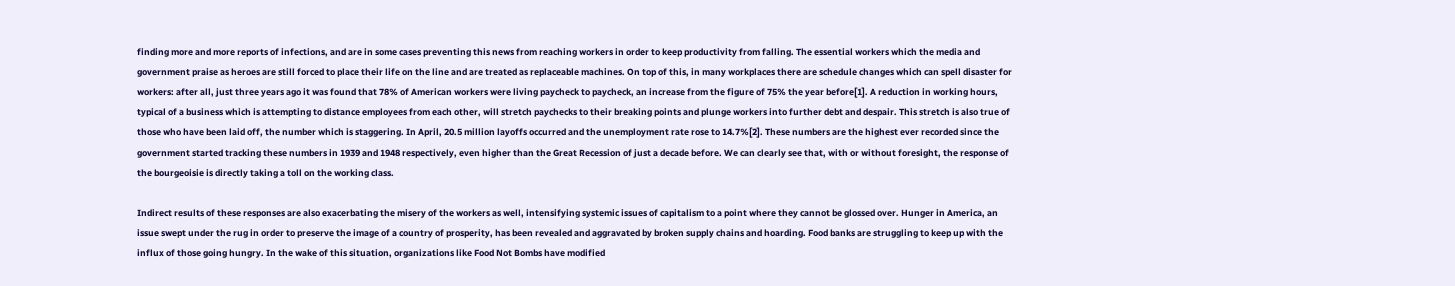finding more and more reports of infections, and are in some cases preventing this news from reaching workers in order to keep productivity from falling. The essential workers which the media and government praise as heroes are still forced to place their life on the line and are treated as replaceable machines. On top of this, in many workplaces there are schedule changes which can spell disaster for workers: after all, just three years ago it was found that 78% of American workers were living paycheck to paycheck, an increase from the figure of 75% the year before[1]. A reduction in working hours, typical of a business which is attempting to distance employees from each other, will stretch paychecks to their breaking points and plunge workers into further debt and despair. This stretch is also true of those who have been laid off, the number which is staggering. In April, 20.5 million layoffs occurred and the unemployment rate rose to 14.7%[2]. These numbers are the highest ever recorded since the government started tracking these numbers in 1939 and 1948 respectively, even higher than the Great Recession of just a decade before. We can clearly see that, with or without foresight, the response of the bourgeoisie is directly taking a toll on the working class.

Indirect results of these responses are also exacerbating the misery of the workers as well, intensifying systemic issues of capitalism to a point where they cannot be glossed over. Hunger in America, an issue swept under the rug in order to preserve the image of a country of prosperity, has been revealed and aggravated by broken supply chains and hoarding. Food banks are struggling to keep up with the influx of those going hungry. In the wake of this situation, organizations like Food Not Bombs have modified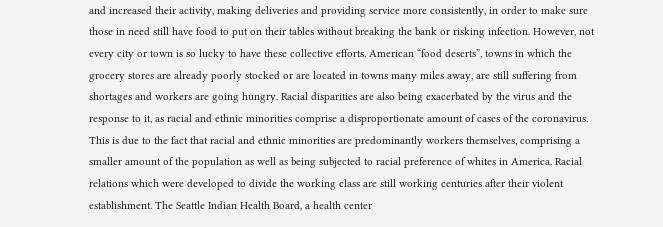and increased their activity, making deliveries and providing service more consistently, in order to make sure those in need still have food to put on their tables without breaking the bank or risking infection. However, not every city or town is so lucky to have these collective efforts. American “food deserts”, towns in which the grocery stores are already poorly stocked or are located in towns many miles away, are still suffering from shortages and workers are going hungry. Racial disparities are also being exacerbated by the virus and the response to it, as racial and ethnic minorities comprise a disproportionate amount of cases of the coronavirus. This is due to the fact that racial and ethnic minorities are predominantly workers themselves, comprising a smaller amount of the population as well as being subjected to racial preference of whites in America. Racial relations which were developed to divide the working class are still working centuries after their violent establishment. The Seattle Indian Health Board, a health center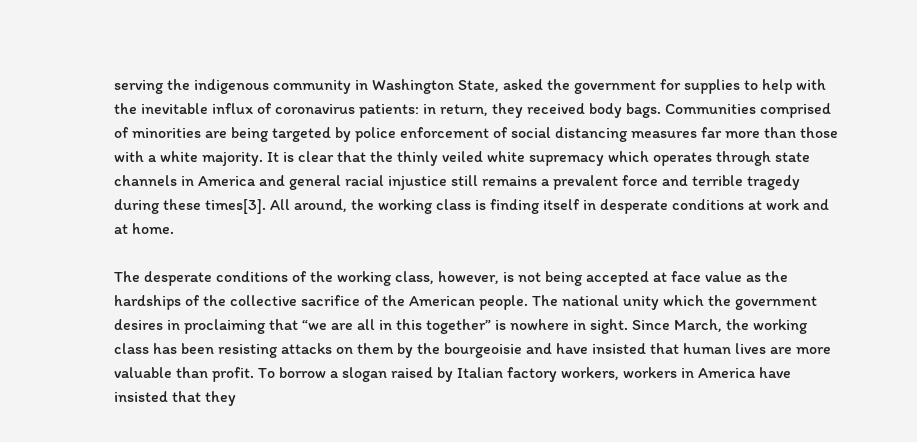serving the indigenous community in Washington State, asked the government for supplies to help with the inevitable influx of coronavirus patients: in return, they received body bags. Communities comprised of minorities are being targeted by police enforcement of social distancing measures far more than those with a white majority. It is clear that the thinly veiled white supremacy which operates through state channels in America and general racial injustice still remains a prevalent force and terrible tragedy during these times[3]. All around, the working class is finding itself in desperate conditions at work and at home.

The desperate conditions of the working class, however, is not being accepted at face value as the hardships of the collective sacrifice of the American people. The national unity which the government desires in proclaiming that “we are all in this together” is nowhere in sight. Since March, the working class has been resisting attacks on them by the bourgeoisie and have insisted that human lives are more valuable than profit. To borrow a slogan raised by Italian factory workers, workers in America have insisted that they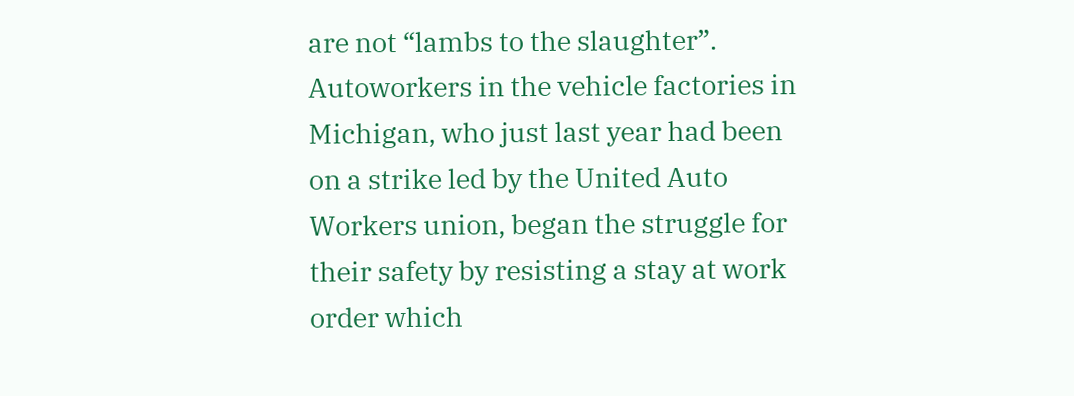are not “lambs to the slaughter”. Autoworkers in the vehicle factories in Michigan, who just last year had been on a strike led by the United Auto Workers union, began the struggle for their safety by resisting a stay at work order which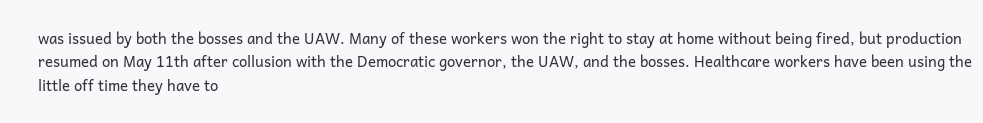was issued by both the bosses and the UAW. Many of these workers won the right to stay at home without being fired, but production resumed on May 11th after collusion with the Democratic governor, the UAW, and the bosses. Healthcare workers have been using the little off time they have to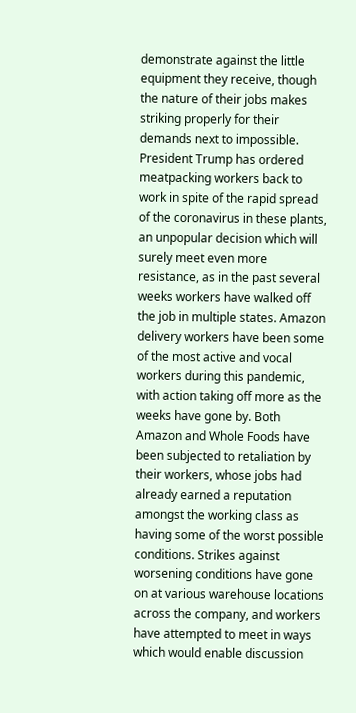demonstrate against the little equipment they receive, though the nature of their jobs makes striking properly for their demands next to impossible. President Trump has ordered meatpacking workers back to work in spite of the rapid spread of the coronavirus in these plants, an unpopular decision which will surely meet even more resistance, as in the past several weeks workers have walked off the job in multiple states. Amazon delivery workers have been some of the most active and vocal workers during this pandemic, with action taking off more as the weeks have gone by. Both Amazon and Whole Foods have been subjected to retaliation by their workers, whose jobs had already earned a reputation amongst the working class as having some of the worst possible conditions. Strikes against worsening conditions have gone on at various warehouse locations across the company, and workers have attempted to meet in ways which would enable discussion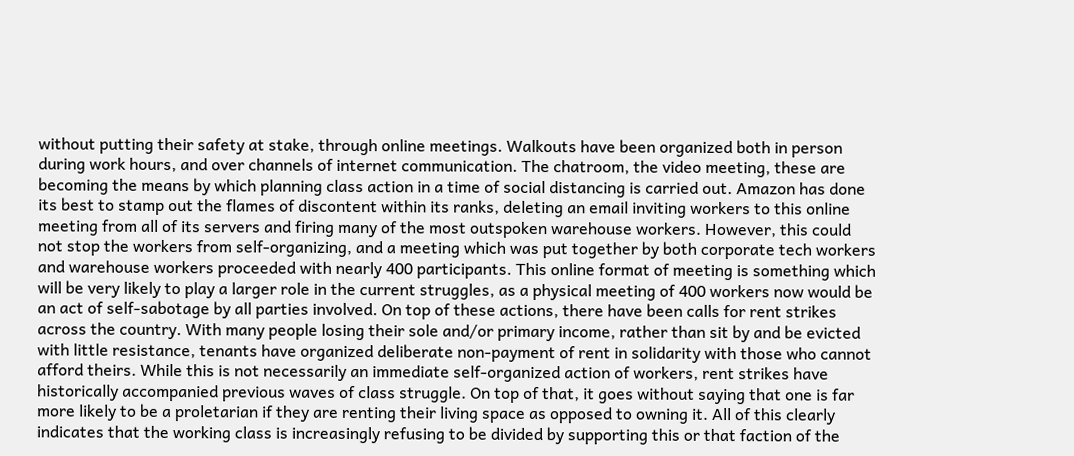without putting their safety at stake, through online meetings. Walkouts have been organized both in person during work hours, and over channels of internet communication. The chatroom, the video meeting, these are becoming the means by which planning class action in a time of social distancing is carried out. Amazon has done its best to stamp out the flames of discontent within its ranks, deleting an email inviting workers to this online meeting from all of its servers and firing many of the most outspoken warehouse workers. However, this could not stop the workers from self-organizing, and a meeting which was put together by both corporate tech workers and warehouse workers proceeded with nearly 400 participants. This online format of meeting is something which will be very likely to play a larger role in the current struggles, as a physical meeting of 400 workers now would be an act of self-sabotage by all parties involved. On top of these actions, there have been calls for rent strikes across the country. With many people losing their sole and/or primary income, rather than sit by and be evicted with little resistance, tenants have organized deliberate non-payment of rent in solidarity with those who cannot afford theirs. While this is not necessarily an immediate self-organized action of workers, rent strikes have historically accompanied previous waves of class struggle. On top of that, it goes without saying that one is far more likely to be a proletarian if they are renting their living space as opposed to owning it. All of this clearly indicates that the working class is increasingly refusing to be divided by supporting this or that faction of the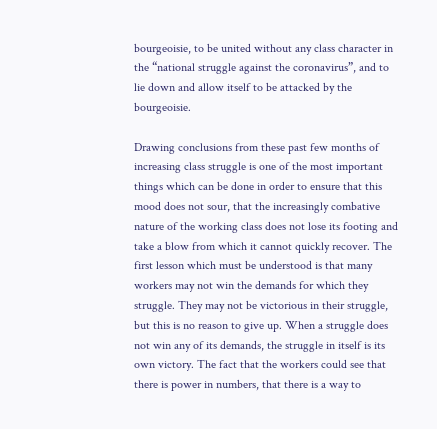bourgeoisie, to be united without any class character in the “national struggle against the coronavirus”, and to lie down and allow itself to be attacked by the bourgeoisie.

Drawing conclusions from these past few months of increasing class struggle is one of the most important things which can be done in order to ensure that this mood does not sour, that the increasingly combative nature of the working class does not lose its footing and take a blow from which it cannot quickly recover. The first lesson which must be understood is that many workers may not win the demands for which they struggle. They may not be victorious in their struggle, but this is no reason to give up. When a struggle does not win any of its demands, the struggle in itself is its own victory. The fact that the workers could see that there is power in numbers, that there is a way to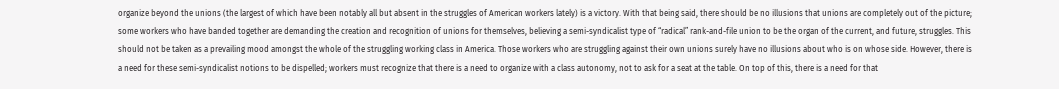organize beyond the unions (the largest of which have been notably all but absent in the struggles of American workers lately) is a victory. With that being said, there should be no illusions that unions are completely out of the picture; some workers who have banded together are demanding the creation and recognition of unions for themselves, believing a semi-syndicalist type of “radical” rank-and-file union to be the organ of the current, and future, struggles. This should not be taken as a prevailing mood amongst the whole of the struggling working class in America. Those workers who are struggling against their own unions surely have no illusions about who is on whose side. However, there is a need for these semi-syndicalist notions to be dispelled; workers must recognize that there is a need to organize with a class autonomy, not to ask for a seat at the table. On top of this, there is a need for that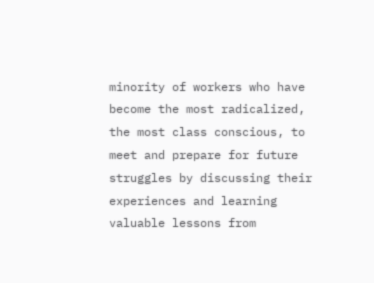minority of workers who have become the most radicalized, the most class conscious, to meet and prepare for future struggles by discussing their experiences and learning valuable lessons from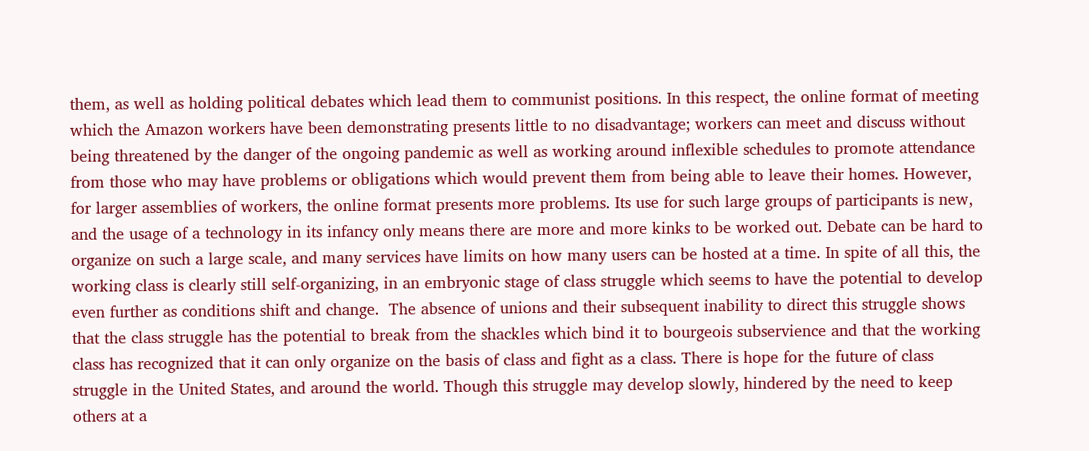them, as well as holding political debates which lead them to communist positions. In this respect, the online format of meeting which the Amazon workers have been demonstrating presents little to no disadvantage; workers can meet and discuss without being threatened by the danger of the ongoing pandemic as well as working around inflexible schedules to promote attendance from those who may have problems or obligations which would prevent them from being able to leave their homes. However, for larger assemblies of workers, the online format presents more problems. Its use for such large groups of participants is new, and the usage of a technology in its infancy only means there are more and more kinks to be worked out. Debate can be hard to organize on such a large scale, and many services have limits on how many users can be hosted at a time. In spite of all this, the working class is clearly still self-organizing, in an embryonic stage of class struggle which seems to have the potential to develop even further as conditions shift and change.  The absence of unions and their subsequent inability to direct this struggle shows that the class struggle has the potential to break from the shackles which bind it to bourgeois subservience and that the working class has recognized that it can only organize on the basis of class and fight as a class. There is hope for the future of class struggle in the United States, and around the world. Though this struggle may develop slowly, hindered by the need to keep others at a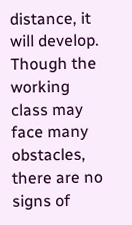distance, it will develop. Though the working class may face many obstacles, there are no signs of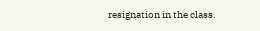resignation in the class.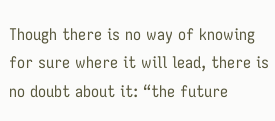Though there is no way of knowing for sure where it will lead, there is no doubt about it: “the future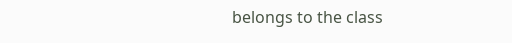belongs to the class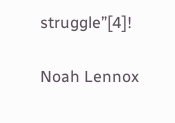struggle”[4]!

Noah Lennox